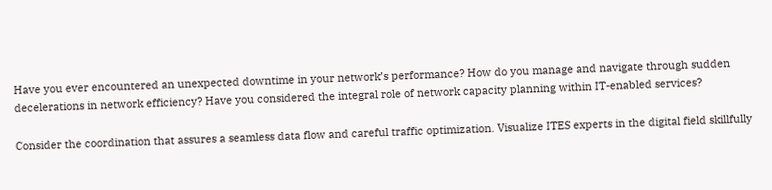Have you ever encountered an unexpected downtime in your network’s performance? How do you manage and navigate through sudden decelerations in network efficiency? Have you considered the integral role of network capacity planning within IT-enabled services?

Consider the coordination that assures a seamless data flow and careful traffic optimization. Visualize ITES experts in the digital field skillfully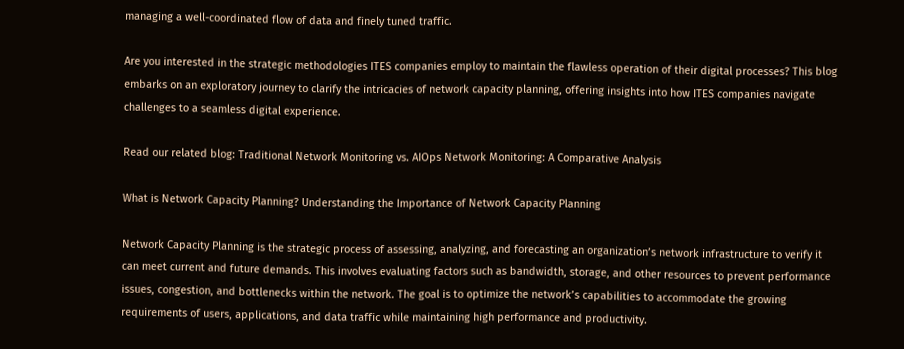managing a well-coordinated flow of data and finely tuned traffic.

Are you interested in the strategic methodologies ITES companies employ to maintain the flawless operation of their digital processes? This blog embarks on an exploratory journey to clarify the intricacies of network capacity planning, offering insights into how ITES companies navigate challenges to a seamless digital experience.

Read our related blog: Traditional Network Monitoring vs. AIOps Network Monitoring: A Comparative Analysis

What is Network Capacity Planning? Understanding the Importance of Network Capacity Planning

Network Capacity Planning is the strategic process of assessing, analyzing, and forecasting an organization’s network infrastructure to verify it can meet current and future demands. This involves evaluating factors such as bandwidth, storage, and other resources to prevent performance issues, congestion, and bottlenecks within the network. The goal is to optimize the network’s capabilities to accommodate the growing requirements of users, applications, and data traffic while maintaining high performance and productivity.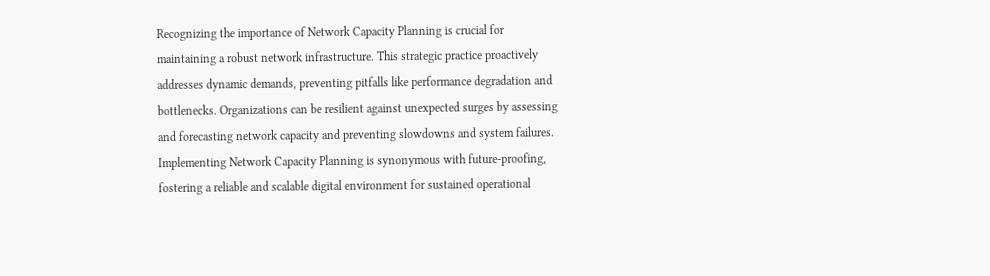Recognizing the importance of Network Capacity Planning is crucial for maintaining a robust network infrastructure. This strategic practice proactively addresses dynamic demands, preventing pitfalls like performance degradation and bottlenecks. Organizations can be resilient against unexpected surges by assessing and forecasting network capacity and preventing slowdowns and system failures. Implementing Network Capacity Planning is synonymous with future-proofing, fostering a reliable and scalable digital environment for sustained operational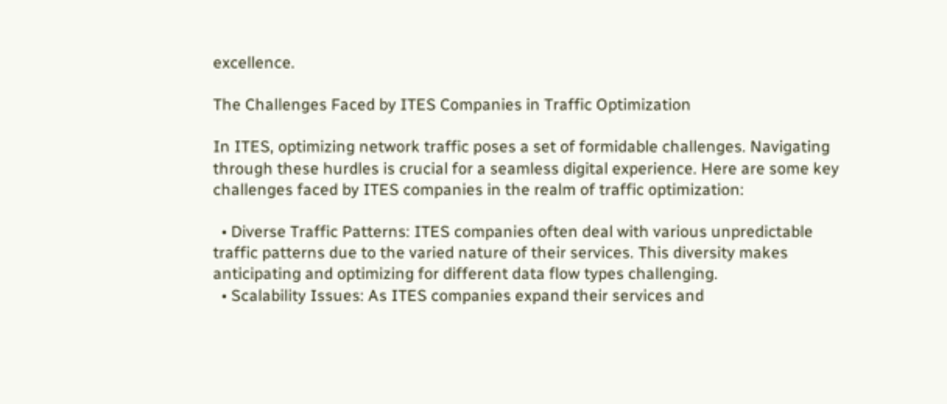excellence.

The Challenges Faced by ITES Companies in Traffic Optimization

In ITES, optimizing network traffic poses a set of formidable challenges. Navigating through these hurdles is crucial for a seamless digital experience. Here are some key challenges faced by ITES companies in the realm of traffic optimization:

  • Diverse Traffic Patterns: ITES companies often deal with various unpredictable traffic patterns due to the varied nature of their services. This diversity makes anticipating and optimizing for different data flow types challenging.
  • Scalability Issues: As ITES companies expand their services and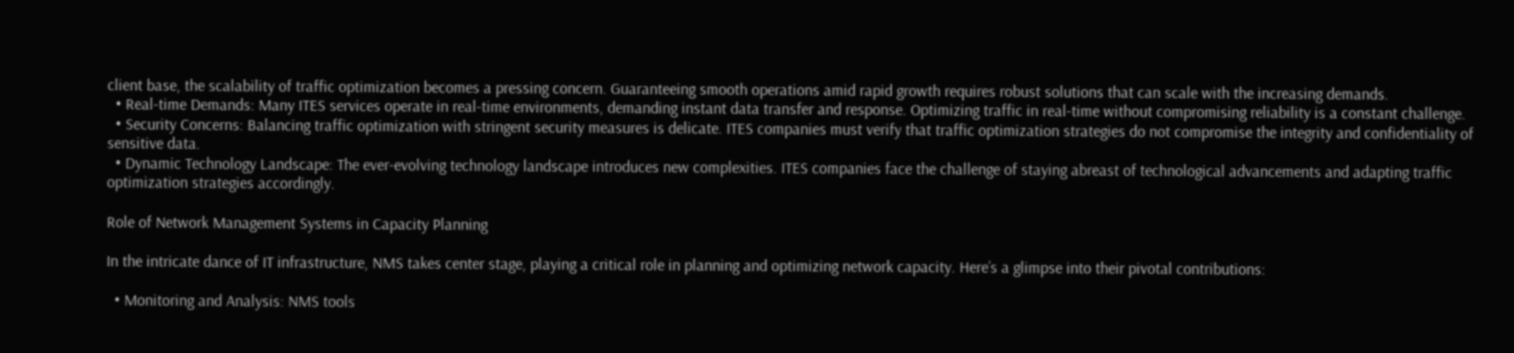client base, the scalability of traffic optimization becomes a pressing concern. Guaranteeing smooth operations amid rapid growth requires robust solutions that can scale with the increasing demands.
  • Real-time Demands: Many ITES services operate in real-time environments, demanding instant data transfer and response. Optimizing traffic in real-time without compromising reliability is a constant challenge.
  • Security Concerns: Balancing traffic optimization with stringent security measures is delicate. ITES companies must verify that traffic optimization strategies do not compromise the integrity and confidentiality of sensitive data.
  • Dynamic Technology Landscape: The ever-evolving technology landscape introduces new complexities. ITES companies face the challenge of staying abreast of technological advancements and adapting traffic optimization strategies accordingly.

Role of Network Management Systems in Capacity Planning

In the intricate dance of IT infrastructure, NMS takes center stage, playing a critical role in planning and optimizing network capacity. Here’s a glimpse into their pivotal contributions:

  • Monitoring and Analysis: NMS tools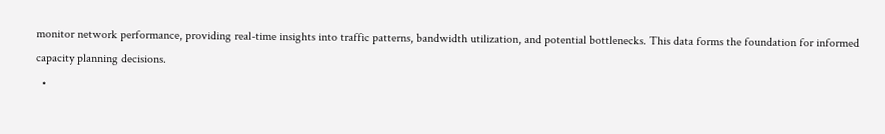monitor network performance, providing real-time insights into traffic patterns, bandwidth utilization, and potential bottlenecks. This data forms the foundation for informed capacity planning decisions.
  •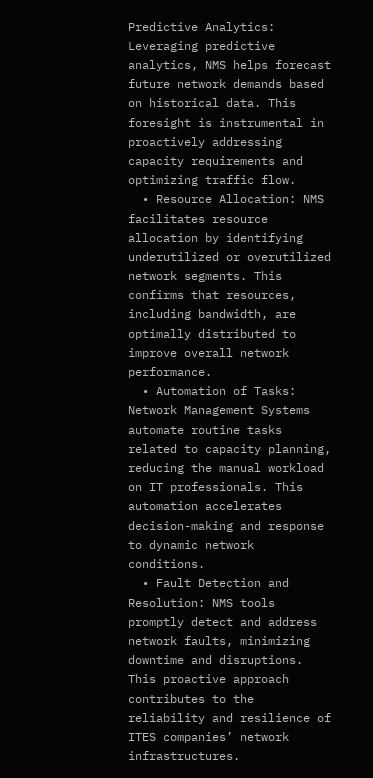Predictive Analytics: Leveraging predictive analytics, NMS helps forecast future network demands based on historical data. This foresight is instrumental in proactively addressing capacity requirements and optimizing traffic flow.
  • Resource Allocation: NMS facilitates resource allocation by identifying underutilized or overutilized network segments. This confirms that resources, including bandwidth, are optimally distributed to improve overall network performance.
  • Automation of Tasks: Network Management Systems automate routine tasks related to capacity planning, reducing the manual workload on IT professionals. This automation accelerates decision-making and response to dynamic network conditions.
  • Fault Detection and Resolution: NMS tools promptly detect and address network faults, minimizing downtime and disruptions. This proactive approach contributes to the reliability and resilience of ITES companies’ network infrastructures.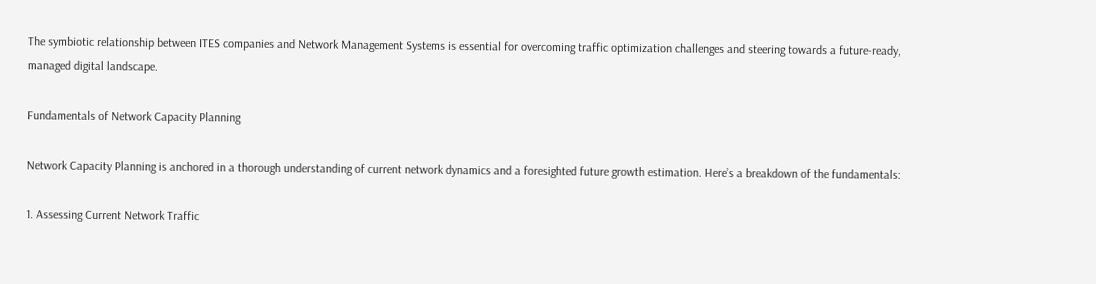The symbiotic relationship between ITES companies and Network Management Systems is essential for overcoming traffic optimization challenges and steering towards a future-ready, managed digital landscape.

Fundamentals of Network Capacity Planning

Network Capacity Planning is anchored in a thorough understanding of current network dynamics and a foresighted future growth estimation. Here’s a breakdown of the fundamentals:

1. Assessing Current Network Traffic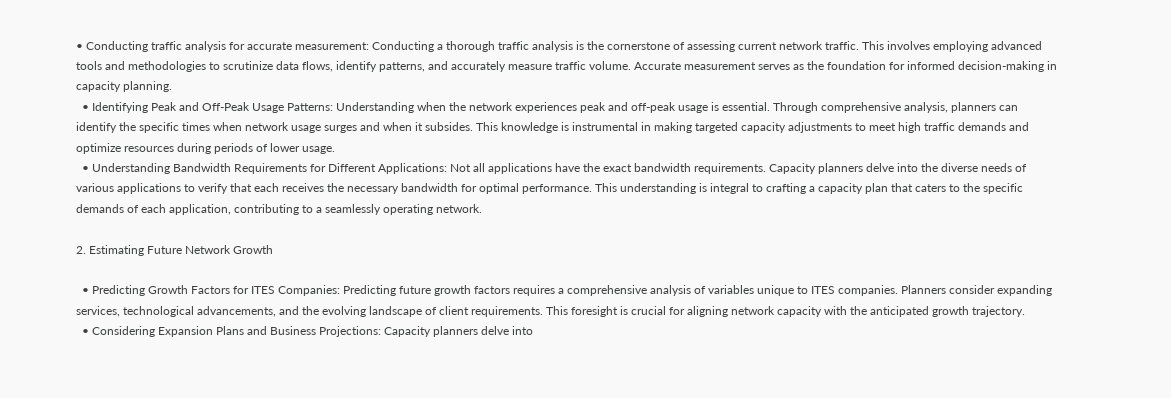• Conducting traffic analysis for accurate measurement: Conducting a thorough traffic analysis is the cornerstone of assessing current network traffic. This involves employing advanced tools and methodologies to scrutinize data flows, identify patterns, and accurately measure traffic volume. Accurate measurement serves as the foundation for informed decision-making in capacity planning.
  • Identifying Peak and Off-Peak Usage Patterns: Understanding when the network experiences peak and off-peak usage is essential. Through comprehensive analysis, planners can identify the specific times when network usage surges and when it subsides. This knowledge is instrumental in making targeted capacity adjustments to meet high traffic demands and optimize resources during periods of lower usage.
  • Understanding Bandwidth Requirements for Different Applications: Not all applications have the exact bandwidth requirements. Capacity planners delve into the diverse needs of various applications to verify that each receives the necessary bandwidth for optimal performance. This understanding is integral to crafting a capacity plan that caters to the specific demands of each application, contributing to a seamlessly operating network.

2. Estimating Future Network Growth

  • Predicting Growth Factors for ITES Companies: Predicting future growth factors requires a comprehensive analysis of variables unique to ITES companies. Planners consider expanding services, technological advancements, and the evolving landscape of client requirements. This foresight is crucial for aligning network capacity with the anticipated growth trajectory.
  • Considering Expansion Plans and Business Projections: Capacity planners delve into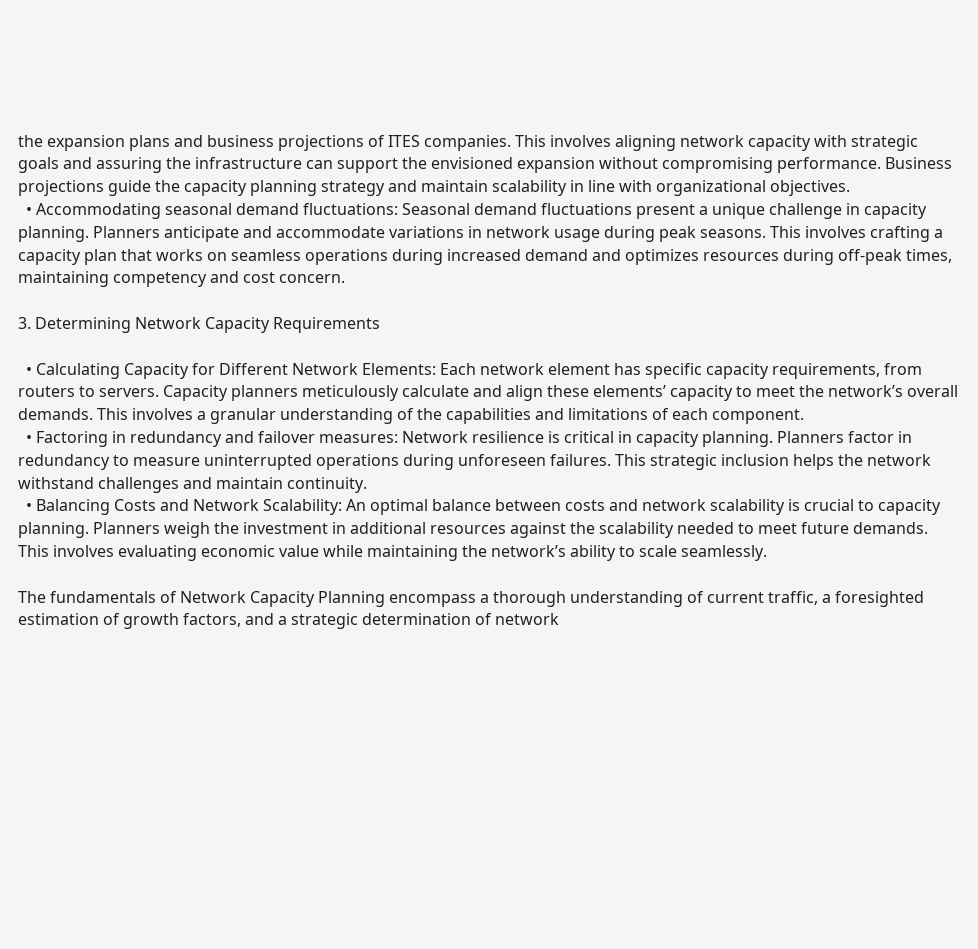the expansion plans and business projections of ITES companies. This involves aligning network capacity with strategic goals and assuring the infrastructure can support the envisioned expansion without compromising performance. Business projections guide the capacity planning strategy and maintain scalability in line with organizational objectives.
  • Accommodating seasonal demand fluctuations: Seasonal demand fluctuations present a unique challenge in capacity planning. Planners anticipate and accommodate variations in network usage during peak seasons. This involves crafting a capacity plan that works on seamless operations during increased demand and optimizes resources during off-peak times, maintaining competency and cost concern.

3. Determining Network Capacity Requirements

  • Calculating Capacity for Different Network Elements: Each network element has specific capacity requirements, from routers to servers. Capacity planners meticulously calculate and align these elements’ capacity to meet the network’s overall demands. This involves a granular understanding of the capabilities and limitations of each component.
  • Factoring in redundancy and failover measures: Network resilience is critical in capacity planning. Planners factor in redundancy to measure uninterrupted operations during unforeseen failures. This strategic inclusion helps the network withstand challenges and maintain continuity.
  • Balancing Costs and Network Scalability: An optimal balance between costs and network scalability is crucial to capacity planning. Planners weigh the investment in additional resources against the scalability needed to meet future demands. This involves evaluating economic value while maintaining the network’s ability to scale seamlessly.

The fundamentals of Network Capacity Planning encompass a thorough understanding of current traffic, a foresighted estimation of growth factors, and a strategic determination of network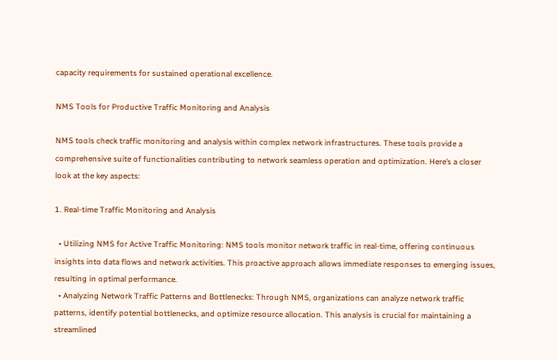capacity requirements for sustained operational excellence.

NMS Tools for Productive Traffic Monitoring and Analysis

NMS tools check traffic monitoring and analysis within complex network infrastructures. These tools provide a comprehensive suite of functionalities contributing to network seamless operation and optimization. Here’s a closer look at the key aspects:

1. Real-time Traffic Monitoring and Analysis

  • Utilizing NMS for Active Traffic Monitoring: NMS tools monitor network traffic in real-time, offering continuous insights into data flows and network activities. This proactive approach allows immediate responses to emerging issues, resulting in optimal performance.
  • Analyzing Network Traffic Patterns and Bottlenecks: Through NMS, organizations can analyze network traffic patterns, identify potential bottlenecks, and optimize resource allocation. This analysis is crucial for maintaining a streamlined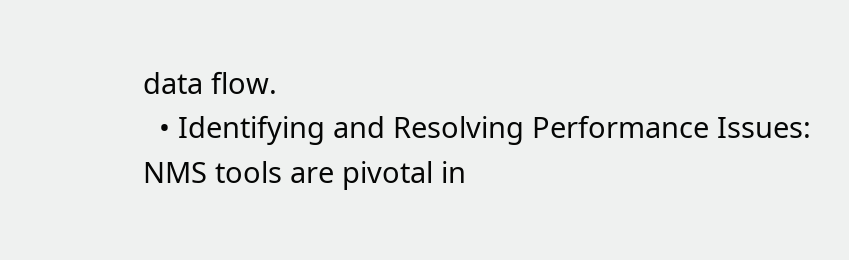data flow.
  • Identifying and Resolving Performance Issues: NMS tools are pivotal in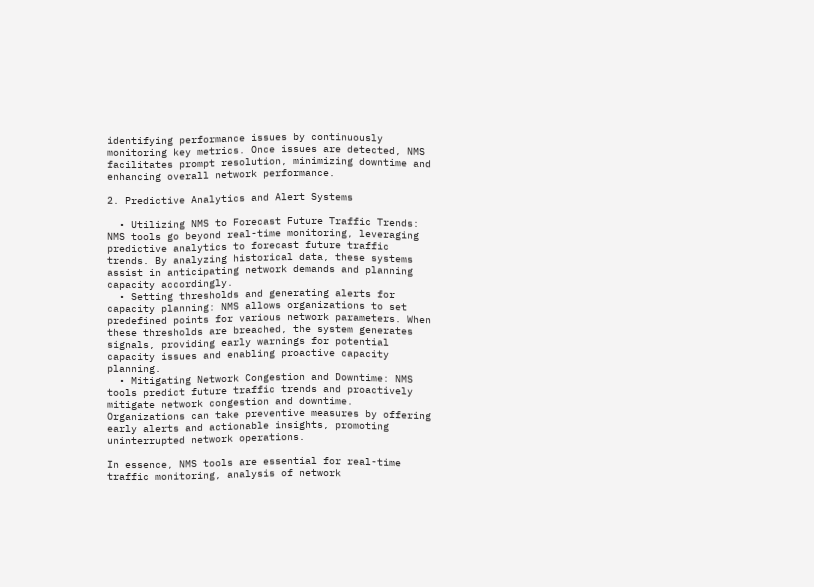identifying performance issues by continuously monitoring key metrics. Once issues are detected, NMS facilitates prompt resolution, minimizing downtime and enhancing overall network performance.

2. Predictive Analytics and Alert Systems

  • Utilizing NMS to Forecast Future Traffic Trends: NMS tools go beyond real-time monitoring, leveraging predictive analytics to forecast future traffic trends. By analyzing historical data, these systems assist in anticipating network demands and planning capacity accordingly.
  • Setting thresholds and generating alerts for capacity planning: NMS allows organizations to set predefined points for various network parameters. When these thresholds are breached, the system generates signals, providing early warnings for potential capacity issues and enabling proactive capacity planning.
  • Mitigating Network Congestion and Downtime: NMS tools predict future traffic trends and proactively mitigate network congestion and downtime. Organizations can take preventive measures by offering early alerts and actionable insights, promoting uninterrupted network operations.

In essence, NMS tools are essential for real-time traffic monitoring, analysis of network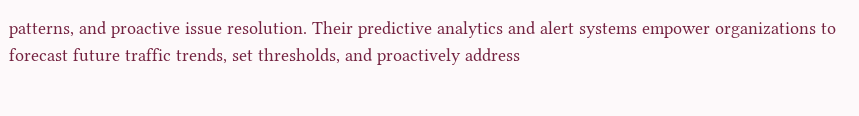patterns, and proactive issue resolution. Their predictive analytics and alert systems empower organizations to forecast future traffic trends, set thresholds, and proactively address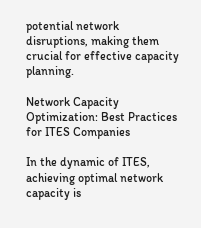potential network disruptions, making them crucial for effective capacity planning.

Network Capacity Optimization: Best Practices for ITES Companies

In the dynamic of ITES, achieving optimal network capacity is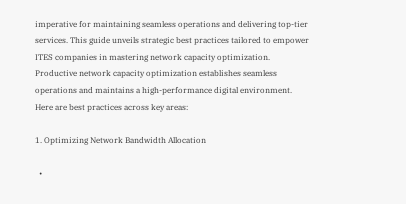imperative for maintaining seamless operations and delivering top-tier services. This guide unveils strategic best practices tailored to empower ITES companies in mastering network capacity optimization. Productive network capacity optimization establishes seamless operations and maintains a high-performance digital environment. Here are best practices across key areas:

1. Optimizing Network Bandwidth Allocation

  •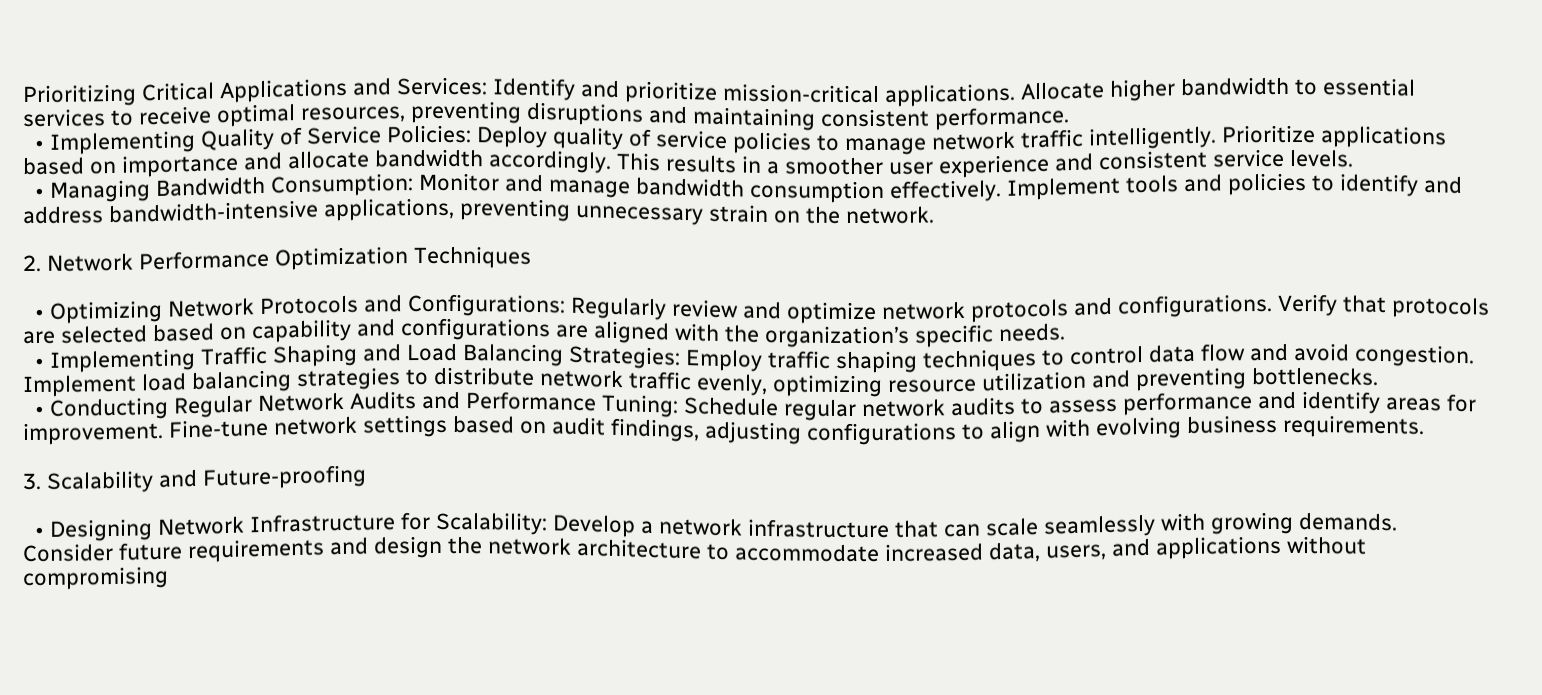Prioritizing Critical Applications and Services: Identify and prioritize mission-critical applications. Allocate higher bandwidth to essential services to receive optimal resources, preventing disruptions and maintaining consistent performance.
  • Implementing Quality of Service Policies: Deploy quality of service policies to manage network traffic intelligently. Prioritize applications based on importance and allocate bandwidth accordingly. This results in a smoother user experience and consistent service levels.
  • Managing Bandwidth Consumption: Monitor and manage bandwidth consumption effectively. Implement tools and policies to identify and address bandwidth-intensive applications, preventing unnecessary strain on the network.

2. Network Performance Optimization Techniques

  • Optimizing Network Protocols and Configurations: Regularly review and optimize network protocols and configurations. Verify that protocols are selected based on capability and configurations are aligned with the organization’s specific needs.
  • Implementing Traffic Shaping and Load Balancing Strategies: Employ traffic shaping techniques to control data flow and avoid congestion. Implement load balancing strategies to distribute network traffic evenly, optimizing resource utilization and preventing bottlenecks.
  • Conducting Regular Network Audits and Performance Tuning: Schedule regular network audits to assess performance and identify areas for improvement. Fine-tune network settings based on audit findings, adjusting configurations to align with evolving business requirements.

3. Scalability and Future-proofing

  • Designing Network Infrastructure for Scalability: Develop a network infrastructure that can scale seamlessly with growing demands. Consider future requirements and design the network architecture to accommodate increased data, users, and applications without compromising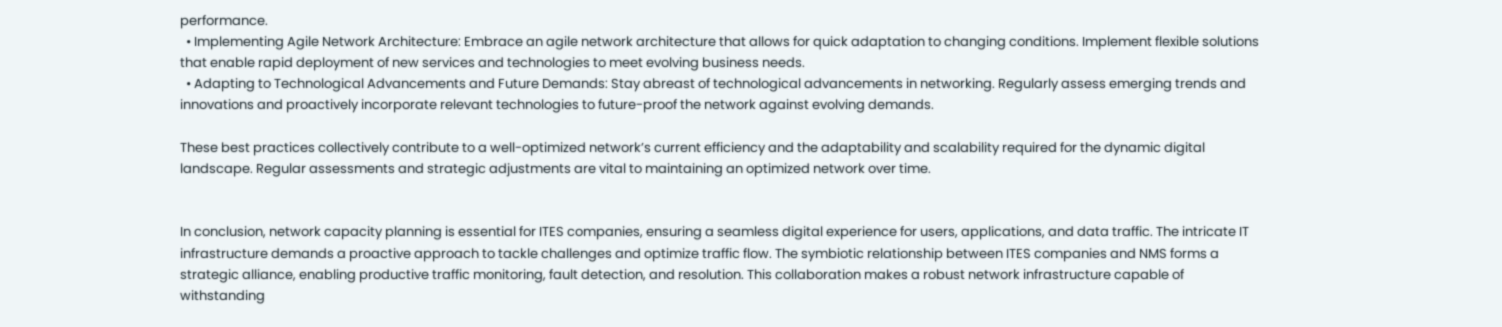performance.
  • Implementing Agile Network Architecture: Embrace an agile network architecture that allows for quick adaptation to changing conditions. Implement flexible solutions that enable rapid deployment of new services and technologies to meet evolving business needs.
  • Adapting to Technological Advancements and Future Demands: Stay abreast of technological advancements in networking. Regularly assess emerging trends and innovations and proactively incorporate relevant technologies to future-proof the network against evolving demands.

These best practices collectively contribute to a well-optimized network’s current efficiency and the adaptability and scalability required for the dynamic digital landscape. Regular assessments and strategic adjustments are vital to maintaining an optimized network over time.


In conclusion, network capacity planning is essential for ITES companies, ensuring a seamless digital experience for users, applications, and data traffic. The intricate IT infrastructure demands a proactive approach to tackle challenges and optimize traffic flow. The symbiotic relationship between ITES companies and NMS forms a strategic alliance, enabling productive traffic monitoring, fault detection, and resolution. This collaboration makes a robust network infrastructure capable of withstanding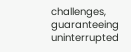challenges, guaranteeing uninterrupted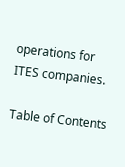operations for ITES companies.

Table of Contents